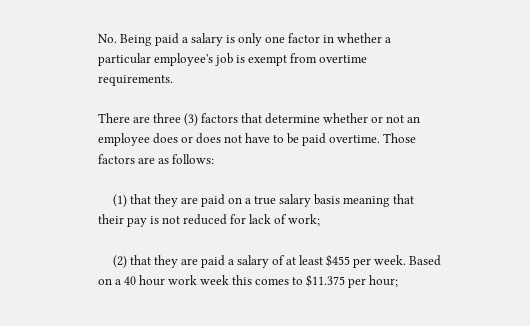No. Being paid a salary is only one factor in whether a particular employee's job is exempt from overtime requirements.

There are three (3) factors that determine whether or not an employee does or does not have to be paid overtime. Those factors are as follows:

     (1) that they are paid on a true salary basis meaning that their pay is not reduced for lack of work;

     (2) that they are paid a salary of at least $455 per week. Based on a 40 hour work week this comes to $11.375 per hour;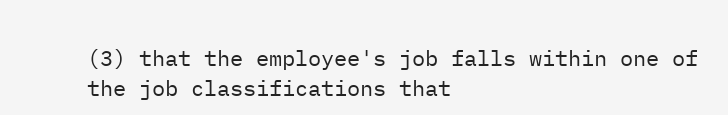(3) that the employee's job falls within one of the job classifications that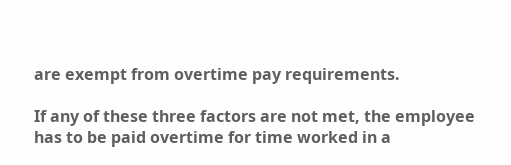are exempt from overtime pay requirements.

If any of these three factors are not met, the employee has to be paid overtime for time worked in a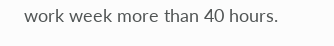work week more than 40 hours.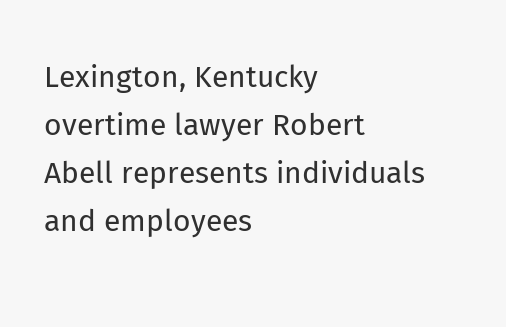Lexington, Kentucky overtime lawyer Robert Abell represents individuals and employees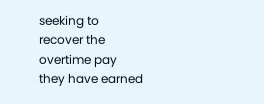seeking to recover the overtime pay they have earned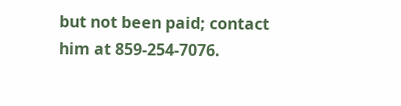but not been paid; contact him at 859-254-7076.